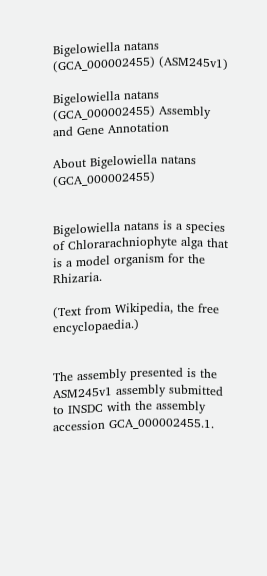Bigelowiella natans (GCA_000002455) (ASM245v1)

Bigelowiella natans (GCA_000002455) Assembly and Gene Annotation

About Bigelowiella natans (GCA_000002455)


Bigelowiella natans is a species of Chlorarachniophyte alga that is a model organism for the Rhizaria.

(Text from Wikipedia, the free encyclopaedia.)


The assembly presented is the ASM245v1 assembly submitted to INSDC with the assembly accession GCA_000002455.1.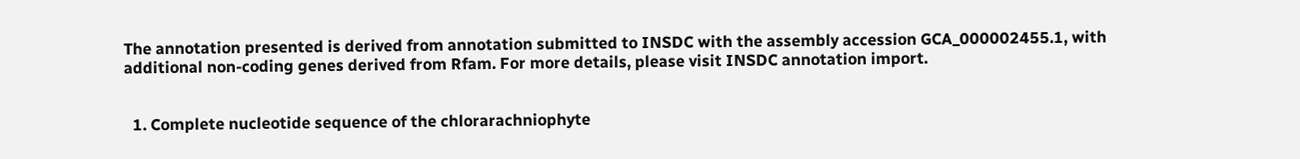The annotation presented is derived from annotation submitted to INSDC with the assembly accession GCA_000002455.1, with additional non-coding genes derived from Rfam. For more details, please visit INSDC annotation import.


  1. Complete nucleotide sequence of the chlorarachniophyte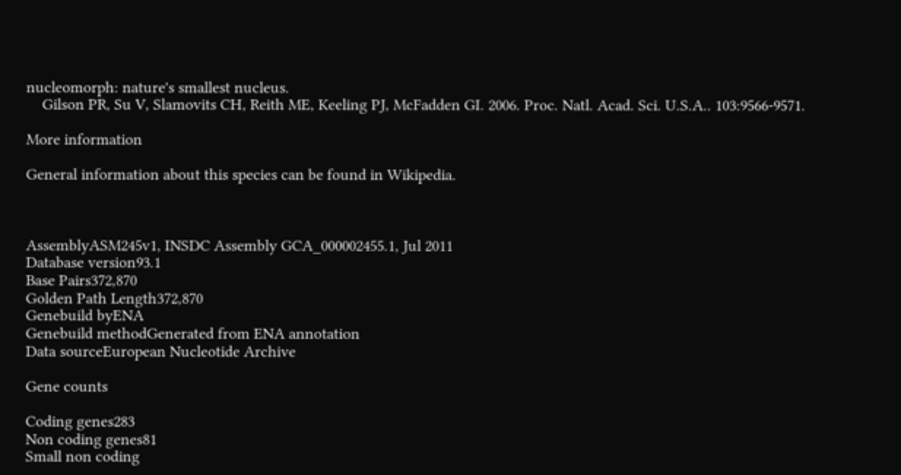nucleomorph: nature's smallest nucleus.
    Gilson PR, Su V, Slamovits CH, Reith ME, Keeling PJ, McFadden GI. 2006. Proc. Natl. Acad. Sci. U.S.A.. 103:9566-9571.

More information

General information about this species can be found in Wikipedia.



AssemblyASM245v1, INSDC Assembly GCA_000002455.1, Jul 2011
Database version93.1
Base Pairs372,870
Golden Path Length372,870
Genebuild byENA
Genebuild methodGenerated from ENA annotation
Data sourceEuropean Nucleotide Archive

Gene counts

Coding genes283
Non coding genes81
Small non coding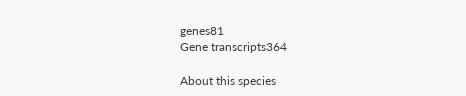genes81
Gene transcripts364

About this species